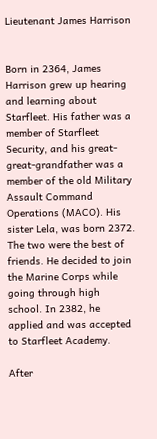Lieutenant James Harrison


Born in 2364, James Harrison grew up hearing and learning about Starfleet. His father was a member of Starfleet Security, and his great-great-grandfather was a member of the old Military Assault Command Operations (MACO). His sister Lela, was born 2372. The two were the best of friends. He decided to join the Marine Corps while going through high school. In 2382, he applied and was accepted to Starfleet Academy.

After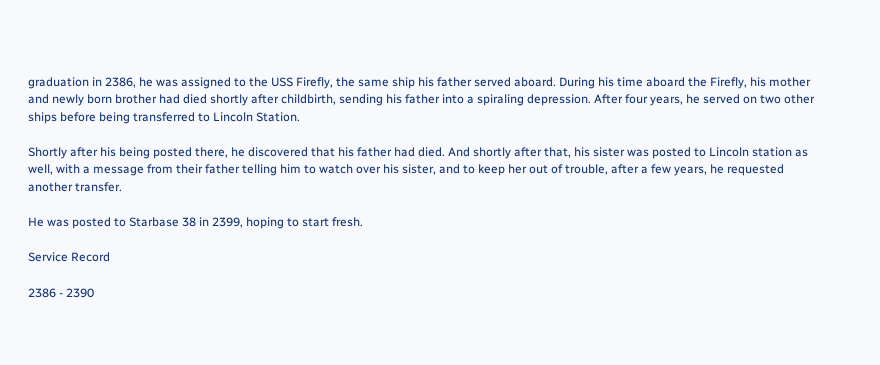graduation in 2386, he was assigned to the USS Firefly, the same ship his father served aboard. During his time aboard the Firefly, his mother and newly born brother had died shortly after childbirth, sending his father into a spiraling depression. After four years, he served on two other ships before being transferred to Lincoln Station.

Shortly after his being posted there, he discovered that his father had died. And shortly after that, his sister was posted to Lincoln station as well, with a message from their father telling him to watch over his sister, and to keep her out of trouble, after a few years, he requested another transfer.

He was posted to Starbase 38 in 2399, hoping to start fresh.

Service Record

2386 - 2390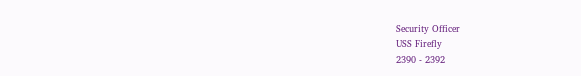Security Officer
USS Firefly
2390 - 2392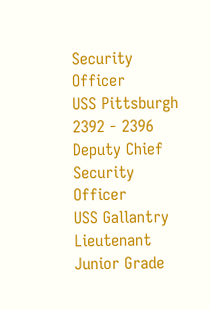Security Officer
USS Pittsburgh
2392 - 2396
Deputy Chief Security Officer
USS Gallantry
Lieutenant Junior Grade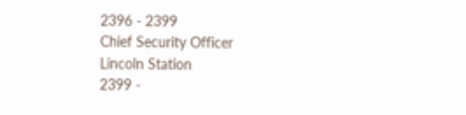2396 - 2399
Chief Security Officer
Lincoln Station
2399 -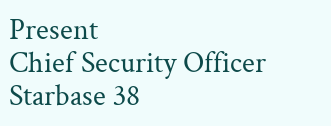Present
Chief Security Officer
Starbase 38